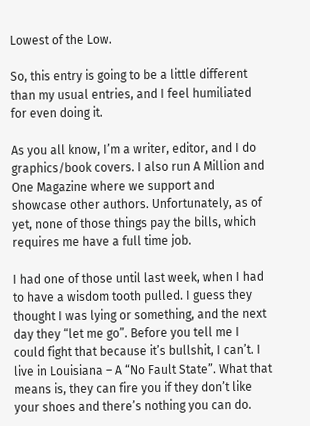Lowest of the Low.

So, this entry is going to be a little different than my usual entries, and I feel humiliated for even doing it.

As you all know, I’m a writer, editor, and I do graphics/book covers. I also run A Million and One Magazine where we support and showcase other authors. Unfortunately, as of yet, none of those things pay the bills, which requires me have a full time job.

I had one of those until last week, when I had to have a wisdom tooth pulled. I guess they thought I was lying or something, and the next day they “let me go”. Before you tell me I could fight that because it’s bullshit, I can’t. I live in Louisiana – A “No Fault State”. What that means is, they can fire you if they don’t like your shoes and there’s nothing you can do.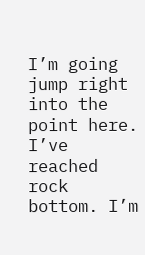I’m going jump right into the point here. I’ve reached rock bottom. I’m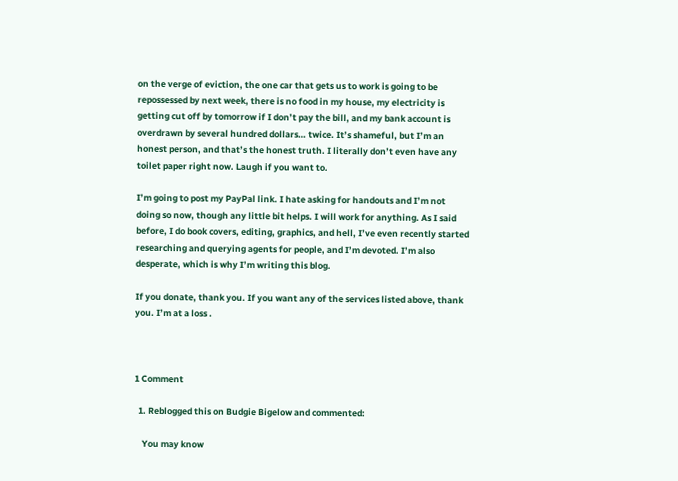on the verge of eviction, the one car that gets us to work is going to be repossessed by next week, there is no food in my house, my electricity is getting cut off by tomorrow if I don’t pay the bill, and my bank account is overdrawn by several hundred dollars… twice. It’s shameful, but I’m an honest person, and that’s the honest truth. I literally don’t even have any toilet paper right now. Laugh if you want to.

I’m going to post my PayPal link. I hate asking for handouts and I’m not doing so now, though any little bit helps. I will work for anything. As I said before, I do book covers, editing, graphics, and hell, I’ve even recently started researching and querying agents for people, and I’m devoted. I’m also desperate, which is why I’m writing this blog.

If you donate, thank you. If you want any of the services listed above, thank you. I’m at a loss .



1 Comment

  1. Reblogged this on Budgie Bigelow and commented:

    You may know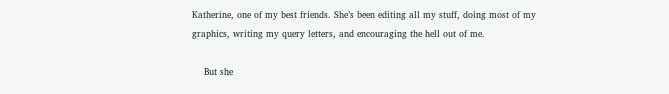Katherine, one of my best friends. She’s been editing all my stuff, doing most of my graphics, writing my query letters, and encouraging the hell out of me.

    But she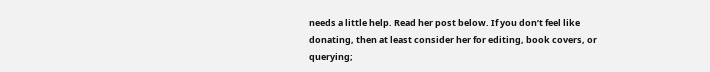needs a little help. Read her post below. If you don’t feel like donating, then at least consider her for editing, book covers, or querying;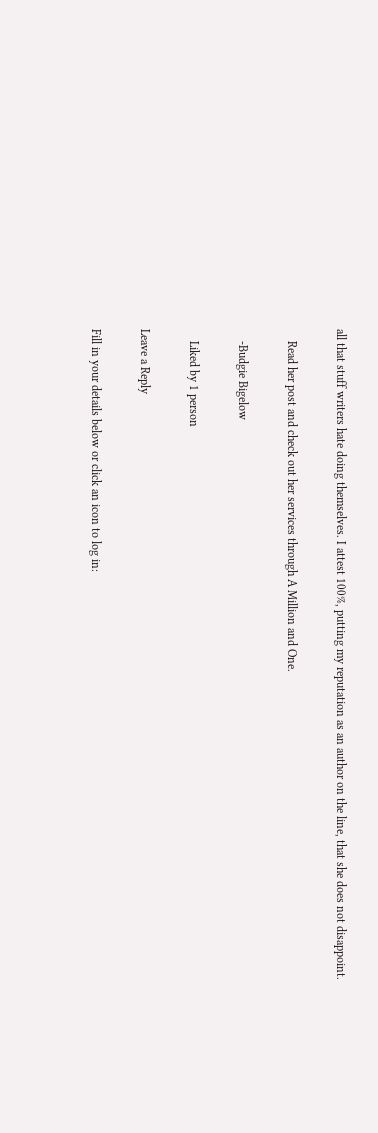all that stuff writers hate doing themselves. I attest 100%, putting my reputation as an author on the line, that she does not disappoint.

    Read her post and check out her services through A Million and One.

    -Budgie Bigelow

    Liked by 1 person

Leave a Reply

Fill in your details below or click an icon to log in: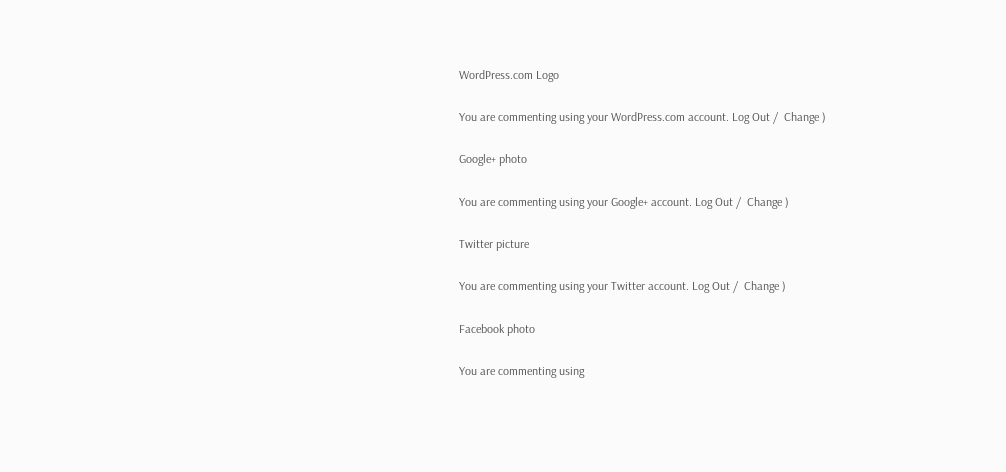WordPress.com Logo

You are commenting using your WordPress.com account. Log Out /  Change )

Google+ photo

You are commenting using your Google+ account. Log Out /  Change )

Twitter picture

You are commenting using your Twitter account. Log Out /  Change )

Facebook photo

You are commenting using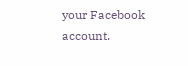your Facebook account.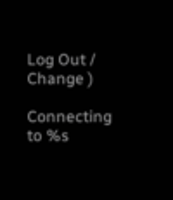Log Out /  Change )

Connecting to %s